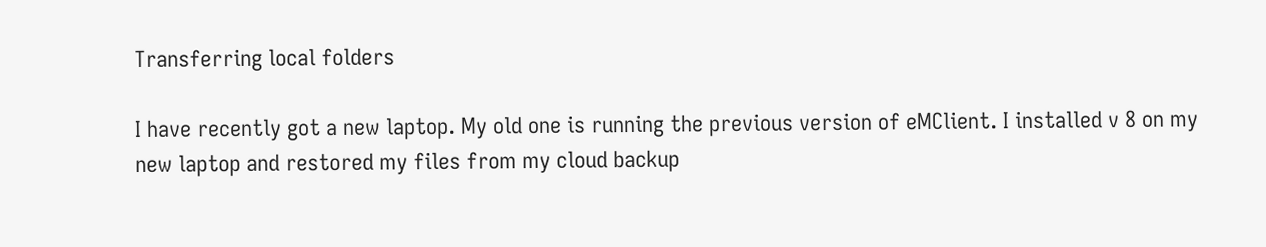Transferring local folders

I have recently got a new laptop. My old one is running the previous version of eMClient. I installed v 8 on my new laptop and restored my files from my cloud backup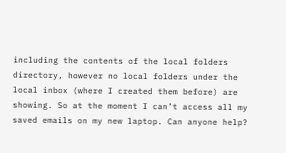including the contents of the local folders directory, however no local folders under the local inbox (where I created them before) are showing. So at the moment I can’t access all my saved emails on my new laptop. Can anyone help?